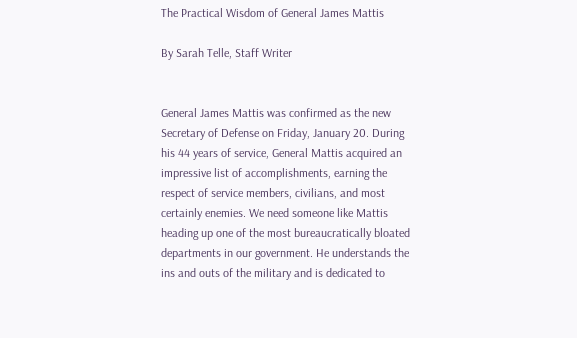The Practical Wisdom of General James Mattis

By Sarah Telle, Staff Writer


General James Mattis was confirmed as the new Secretary of Defense on Friday, January 20. During his 44 years of service, General Mattis acquired an impressive list of accomplishments, earning the respect of service members, civilians, and most certainly enemies. We need someone like Mattis heading up one of the most bureaucratically bloated departments in our government. He understands the ins and outs of the military and is dedicated to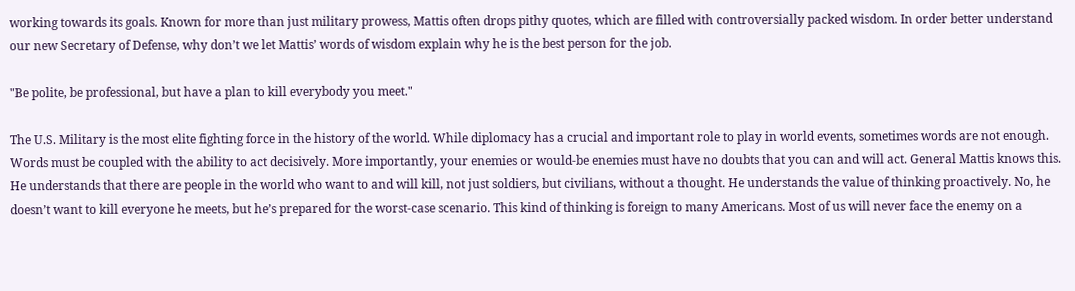working towards its goals. Known for more than just military prowess, Mattis often drops pithy quotes, which are filled with controversially packed wisdom. In order better understand our new Secretary of Defense, why don’t we let Mattis’ words of wisdom explain why he is the best person for the job.

"Be polite, be professional, but have a plan to kill everybody you meet."

The U.S. Military is the most elite fighting force in the history of the world. While diplomacy has a crucial and important role to play in world events, sometimes words are not enough. Words must be coupled with the ability to act decisively. More importantly, your enemies or would-be enemies must have no doubts that you can and will act. General Mattis knows this. He understands that there are people in the world who want to and will kill, not just soldiers, but civilians, without a thought. He understands the value of thinking proactively. No, he doesn’t want to kill everyone he meets, but he’s prepared for the worst-case scenario. This kind of thinking is foreign to many Americans. Most of us will never face the enemy on a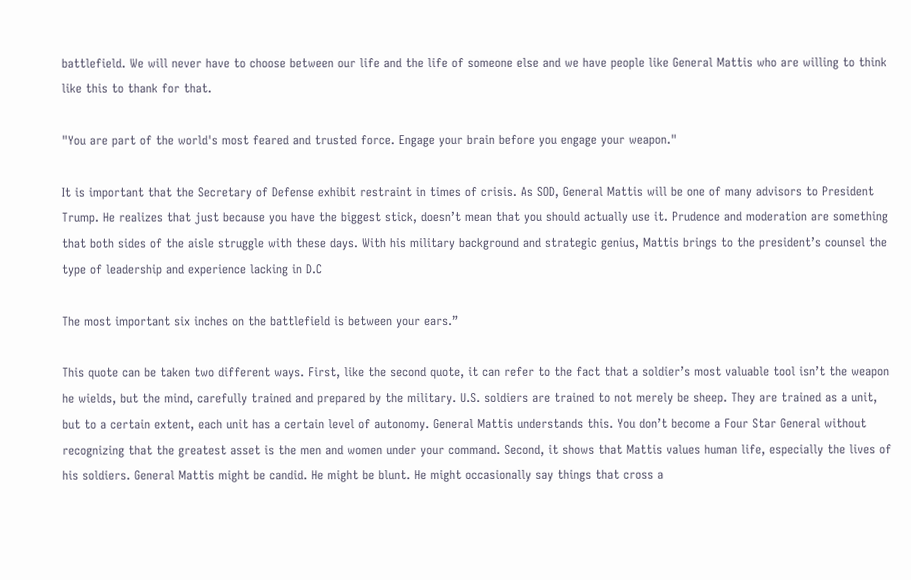battlefield. We will never have to choose between our life and the life of someone else and we have people like General Mattis who are willing to think like this to thank for that.

"You are part of the world's most feared and trusted force. Engage your brain before you engage your weapon."

It is important that the Secretary of Defense exhibit restraint in times of crisis. As SOD, General Mattis will be one of many advisors to President Trump. He realizes that just because you have the biggest stick, doesn’t mean that you should actually use it. Prudence and moderation are something that both sides of the aisle struggle with these days. With his military background and strategic genius, Mattis brings to the president’s counsel the type of leadership and experience lacking in D.C

The most important six inches on the battlefield is between your ears.”

This quote can be taken two different ways. First, like the second quote, it can refer to the fact that a soldier’s most valuable tool isn’t the weapon he wields, but the mind, carefully trained and prepared by the military. U.S. soldiers are trained to not merely be sheep. They are trained as a unit, but to a certain extent, each unit has a certain level of autonomy. General Mattis understands this. You don’t become a Four Star General without recognizing that the greatest asset is the men and women under your command. Second, it shows that Mattis values human life, especially the lives of his soldiers. General Mattis might be candid. He might be blunt. He might occasionally say things that cross a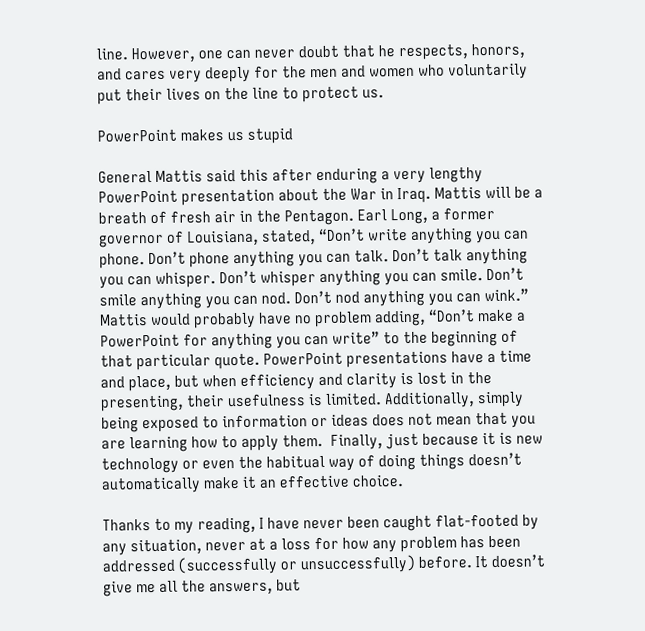line. However, one can never doubt that he respects, honors, and cares very deeply for the men and women who voluntarily put their lives on the line to protect us.

PowerPoint makes us stupid

General Mattis said this after enduring a very lengthy PowerPoint presentation about the War in Iraq. Mattis will be a breath of fresh air in the Pentagon. Earl Long, a former governor of Louisiana, stated, “Don’t write anything you can phone. Don’t phone anything you can talk. Don’t talk anything you can whisper. Don’t whisper anything you can smile. Don’t smile anything you can nod. Don’t nod anything you can wink.” Mattis would probably have no problem adding, “Don’t make a PowerPoint for anything you can write” to the beginning of that particular quote. PowerPoint presentations have a time and place, but when efficiency and clarity is lost in the presenting, their usefulness is limited. Additionally, simply being exposed to information or ideas does not mean that you are learning how to apply them.  Finally, just because it is new technology or even the habitual way of doing things doesn’t automatically make it an effective choice.

Thanks to my reading, I have never been caught flat-footed by any situation, never at a loss for how any problem has been addressed (successfully or unsuccessfully) before. It doesn’t give me all the answers, but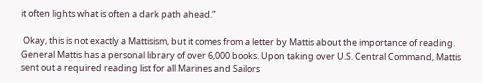it often lights what is often a dark path ahead.”

 Okay, this is not exactly a Mattisism, but it comes from a letter by Mattis about the importance of reading. General Mattis has a personal library of over 6,000 books. Upon taking over U.S. Central Command, Mattis sent out a required reading list for all Marines and Sailors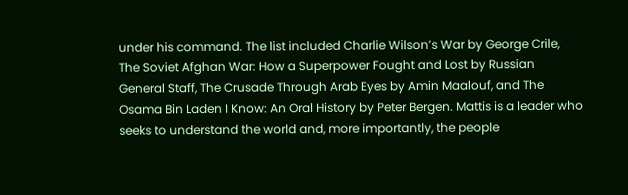under his command. The list included Charlie Wilson’s War by George Crile, The Soviet Afghan War: How a Superpower Fought and Lost by Russian General Staff, The Crusade Through Arab Eyes by Amin Maalouf, and The Osama Bin Laden I Know: An Oral History by Peter Bergen. Mattis is a leader who seeks to understand the world and, more importantly, the people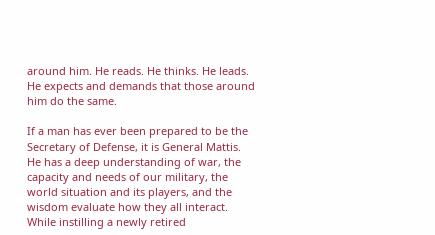around him. He reads. He thinks. He leads. He expects and demands that those around him do the same.

If a man has ever been prepared to be the Secretary of Defense, it is General Mattis. He has a deep understanding of war, the capacity and needs of our military, the world situation and its players, and the wisdom evaluate how they all interact. While instilling a newly retired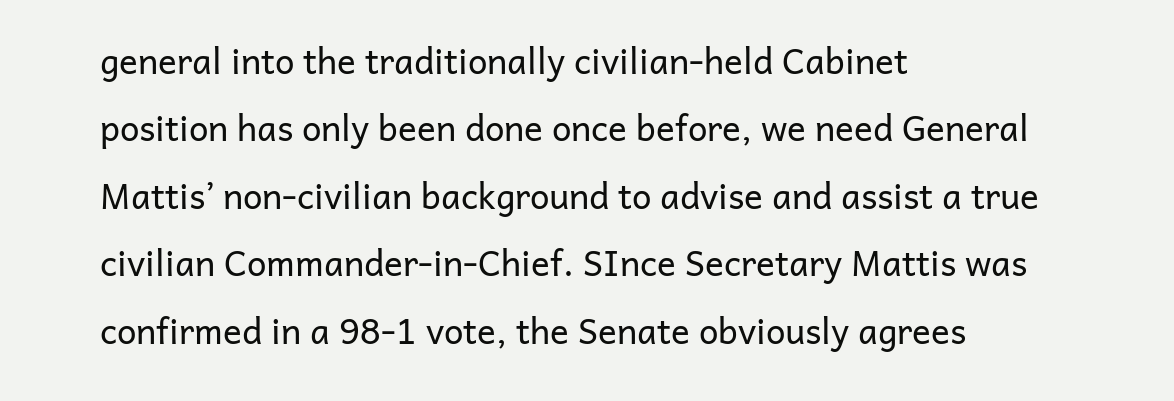general into the traditionally civilian-held Cabinet position has only been done once before, we need General Mattis’ non-civilian background to advise and assist a true civilian Commander-in-Chief. SInce Secretary Mattis was confirmed in a 98-1 vote, the Senate obviously agrees